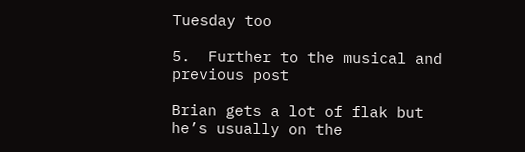Tuesday too

5.  Further to the musical and previous post

Brian gets a lot of flak but he’s usually on the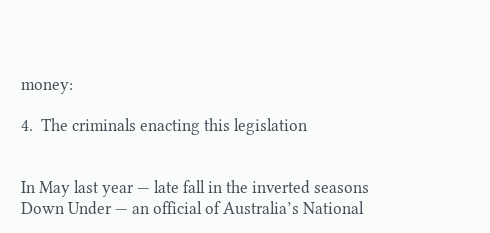money:

4.  The criminals enacting this legislation


In May last year — late fall in the inverted seasons Down Under — an official of Australia’s National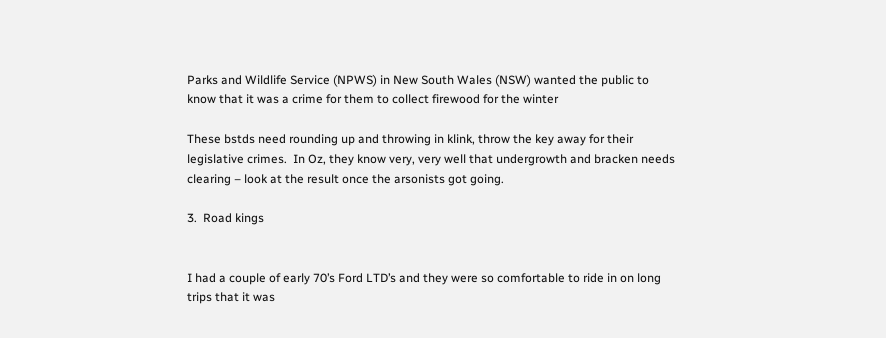Parks and Wildlife Service (NPWS) in New South Wales (NSW) wanted the public to know that it was a crime for them to collect firewood for the winter

These bstds need rounding up and throwing in klink, throw the key away for their legislative crimes.  In Oz, they know very, very well that undergrowth and bracken needs clearing – look at the result once the arsonists got going.

3.  Road kings


I had a couple of early 70’s Ford LTD’s and they were so comfortable to ride in on long trips that it was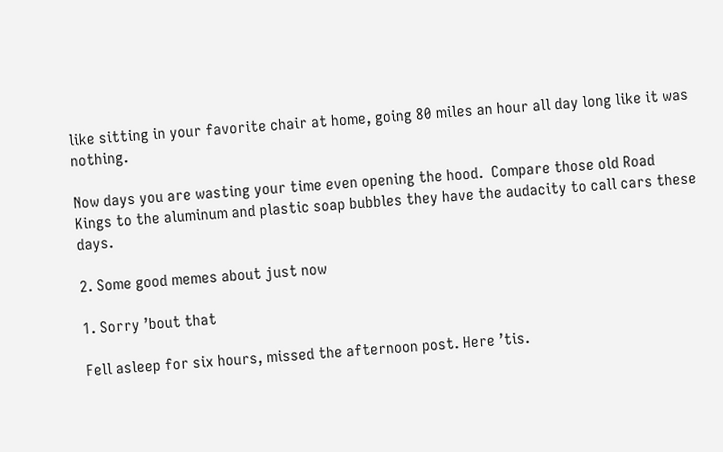like sitting in your favorite chair at home, going 80 miles an hour all day long like it was nothing.

Now days you are wasting your time even opening the hood.  Compare those old Road Kings to the aluminum and plastic soap bubbles they have the audacity to call cars these days.

2. Some good memes about just now

1. Sorry ’bout that

Fell asleep for six hours, missed the afternoon post. Here ’tis.